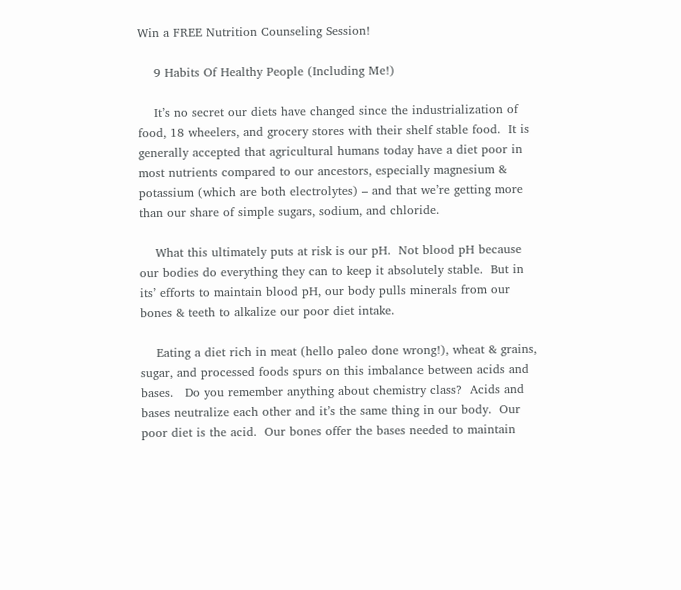Win a FREE Nutrition Counseling Session!

    9 Habits Of Healthy People (Including Me!)

    It’s no secret our diets have changed since the industrialization of food, 18 wheelers, and grocery stores with their shelf stable food.  It is generally accepted that agricultural humans today have a diet poor in most nutrients compared to our ancestors, especially magnesium & potassium (which are both electrolytes) – and that we’re getting more than our share of simple sugars, sodium, and chloride.

    What this ultimately puts at risk is our pH.  Not blood pH because our bodies do everything they can to keep it absolutely stable.  But in its’ efforts to maintain blood pH, our body pulls minerals from our bones & teeth to alkalize our poor diet intake.

    Eating a diet rich in meat (hello paleo done wrong!), wheat & grains, sugar, and processed foods spurs on this imbalance between acids and bases.   Do you remember anything about chemistry class?  Acids and bases neutralize each other and it’s the same thing in our body.  Our poor diet is the acid.  Our bones offer the bases needed to maintain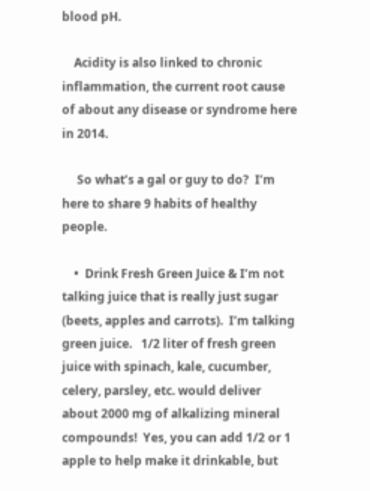blood pH.

    Acidity is also linked to chronic inflammation, the current root cause of about any disease or syndrome here in 2014.

     So what’s a gal or guy to do?  I’m here to share 9 habits of healthy people.

    •  Drink Fresh Green Juice & I’m not talking juice that is really just sugar (beets, apples and carrots).  I’m talking green juice.   1/2 liter of fresh green juice with spinach, kale, cucumber, celery, parsley, etc. would deliver about 2000 mg of alkalizing mineral compounds!  Yes, you can add 1/2 or 1 apple to help make it drinkable, but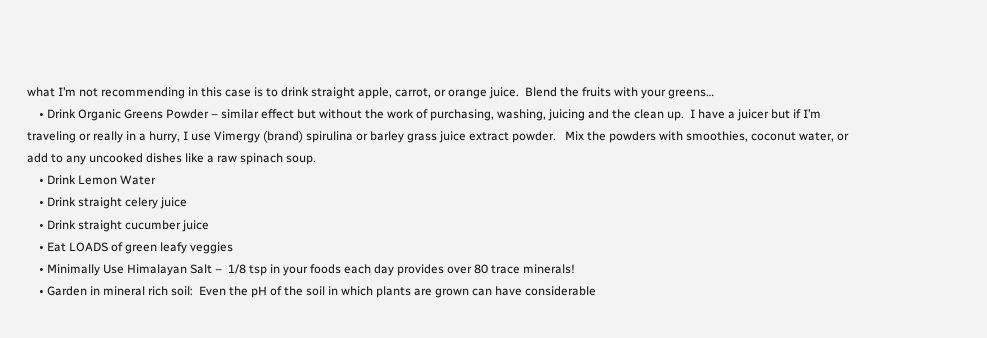what I’m not recommending in this case is to drink straight apple, carrot, or orange juice.  Blend the fruits with your greens…
    • Drink Organic Greens Powder – similar effect but without the work of purchasing, washing, juicing and the clean up.  I have a juicer but if I’m traveling or really in a hurry, I use Vimergy (brand) spirulina or barley grass juice extract powder.   Mix the powders with smoothies, coconut water, or add to any uncooked dishes like a raw spinach soup.
    • Drink Lemon Water
    • Drink straight celery juice
    • Drink straight cucumber juice
    • Eat LOADS of green leafy veggies
    • Minimally Use Himalayan Salt –  1/8 tsp in your foods each day provides over 80 trace minerals!
    • Garden in mineral rich soil:  Even the pH of the soil in which plants are grown can have considerable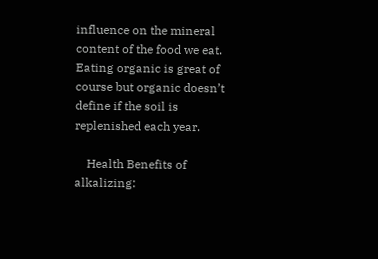influence on the mineral content of the food we eat.  Eating organic is great of course but organic doesn’t define if the soil is replenished each year.

    Health Benefits of alkalizing: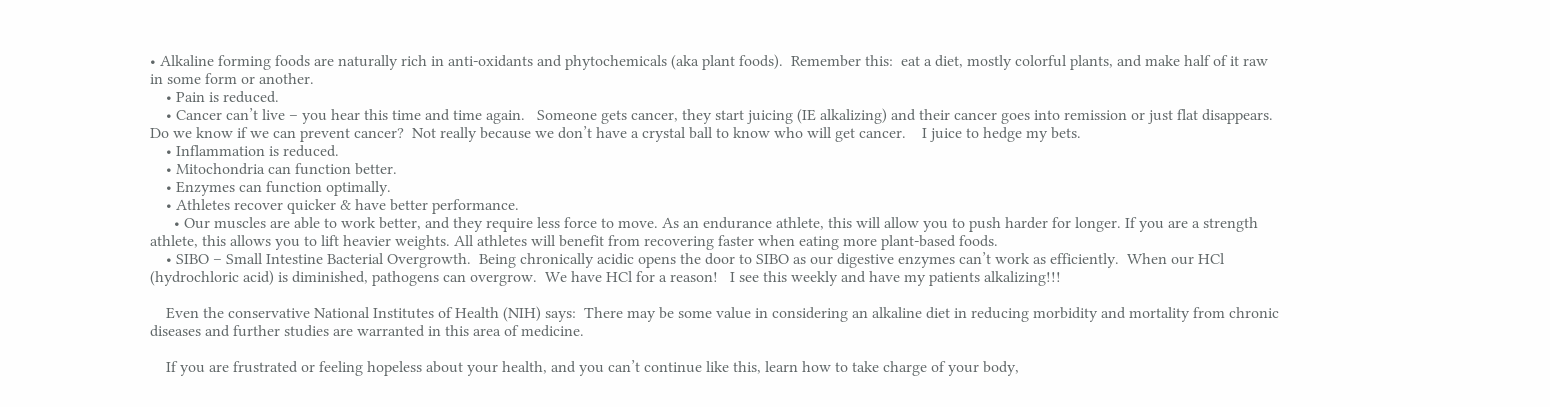• Alkaline forming foods are naturally rich in anti-oxidants and phytochemicals (aka plant foods).  Remember this:  eat a diet, mostly colorful plants, and make half of it raw in some form or another.
    • Pain is reduced.
    • Cancer can’t live – you hear this time and time again.   Someone gets cancer, they start juicing (IE alkalizing) and their cancer goes into remission or just flat disappears.  Do we know if we can prevent cancer?  Not really because we don’t have a crystal ball to know who will get cancer.    I juice to hedge my bets.
    • Inflammation is reduced.
    • Mitochondria can function better.
    • Enzymes can function optimally.
    • Athletes recover quicker & have better performance.
      • Our muscles are able to work better, and they require less force to move. As an endurance athlete, this will allow you to push harder for longer. If you are a strength athlete, this allows you to lift heavier weights. All athletes will benefit from recovering faster when eating more plant-based foods.
    • SIBO – Small Intestine Bacterial Overgrowth.  Being chronically acidic opens the door to SIBO as our digestive enzymes can’t work as efficiently.  When our HCl (hydrochloric acid) is diminished, pathogens can overgrow.  We have HCl for a reason!   I see this weekly and have my patients alkalizing!!!

    Even the conservative National Institutes of Health (NIH) says:  There may be some value in considering an alkaline diet in reducing morbidity and mortality from chronic diseases and further studies are warranted in this area of medicine.

    If you are frustrated or feeling hopeless about your health, and you can’t continue like this, learn how to take charge of your body,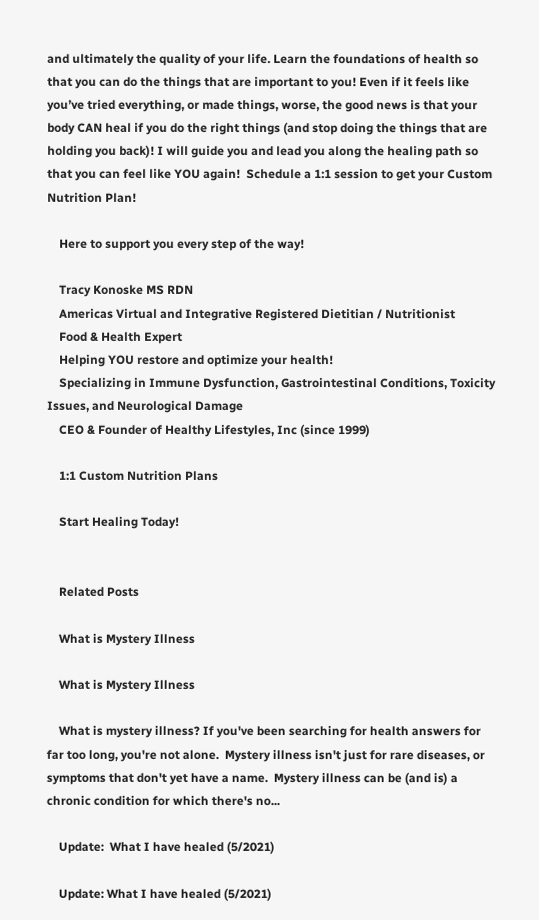and ultimately the quality of your life. Learn the foundations of health so that you can do the things that are important to you! Even if it feels like you’ve tried everything, or made things, worse, the good news is that your body CAN heal if you do the right things (and stop doing the things that are holding you back)! I will guide you and lead you along the healing path so that you can feel like YOU again!  Schedule a 1:1 session to get your Custom Nutrition Plan!

    Here to support you every step of the way!

    Tracy Konoske MS RDN
    Americas Virtual and Integrative Registered Dietitian / Nutritionist
    Food & Health Expert
    Helping YOU restore and optimize your health!
    Specializing in Immune Dysfunction, Gastrointestinal Conditions, Toxicity Issues, and Neurological Damage
    CEO & Founder of Healthy Lifestyles, Inc (since 1999)

    1:1 Custom Nutrition Plans

    Start Healing Today!


    Related Posts

    What is Mystery Illness

    What is Mystery Illness

    What is mystery illness? If you've been searching for health answers for far too long, you're not alone.  Mystery illness isn't just for rare diseases, or symptoms that don't yet have a name.  Mystery illness can be (and is) a chronic condition for which there's no...

    Update:  What I have healed (5/2021)

    Update: What I have healed (5/2021)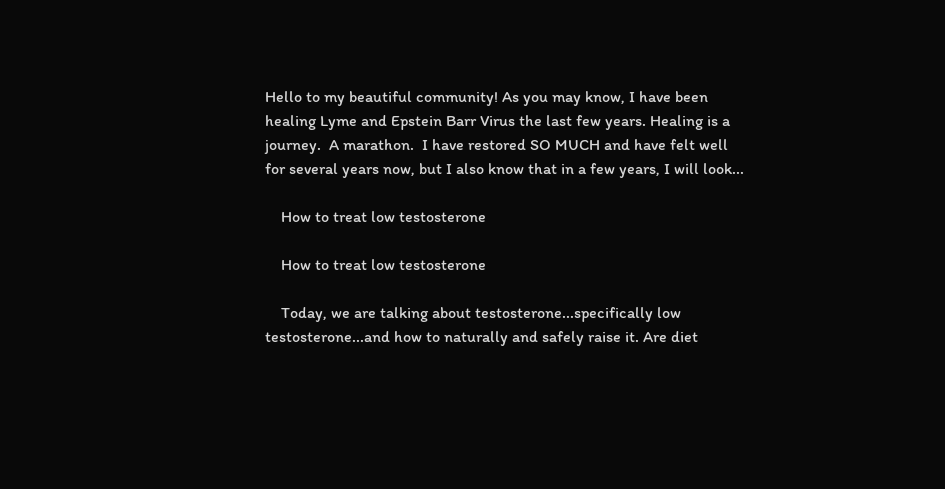Hello to my beautiful community! As you may know, I have been healing Lyme and Epstein Barr Virus the last few years. Healing is a journey.  A marathon.  I have restored SO MUCH and have felt well for several years now, but I also know that in a few years, I will look...

    How to treat low testosterone

    How to treat low testosterone

    Today, we are talking about testosterone...specifically low testosterone...and how to naturally and safely raise it. Are diet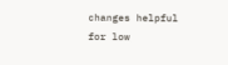changes helpful for low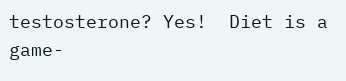testosterone? Yes!  Diet is a game-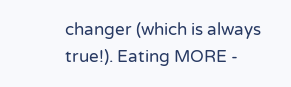changer (which is always true!). Eating MORE -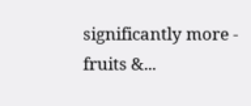significantly more - fruits &...